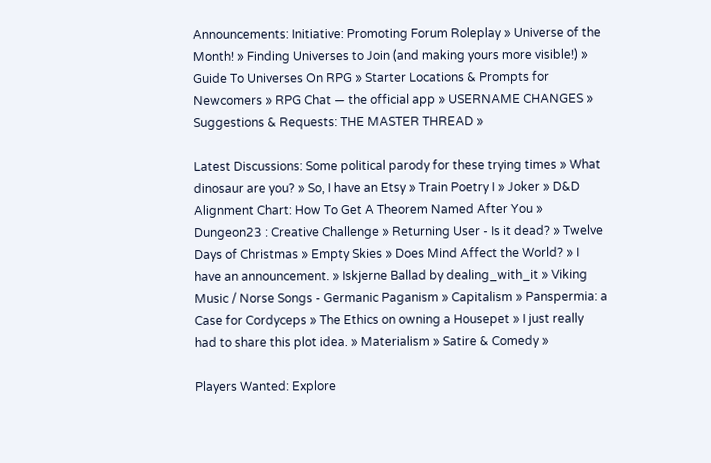Announcements: Initiative: Promoting Forum Roleplay » Universe of the Month! » Finding Universes to Join (and making yours more visible!) » Guide To Universes On RPG » Starter Locations & Prompts for Newcomers » RPG Chat — the official app » USERNAME CHANGES » Suggestions & Requests: THE MASTER THREAD »

Latest Discussions: Some political parody for these trying times » What dinosaur are you? » So, I have an Etsy » Train Poetry I » Joker » D&D Alignment Chart: How To Get A Theorem Named After You » Dungeon23 : Creative Challenge » Returning User - Is it dead? » Twelve Days of Christmas » Empty Skies » Does Mind Affect the World? » I have an announcement. » Iskjerne Ballad by dealing_with_it » Viking Music / Norse Songs - Germanic Paganism » Capitalism » Panspermia: a Case for Cordyceps » The Ethics on owning a Housepet » I just really had to share this plot idea. » Materialism » Satire & Comedy »

Players Wanted: Explore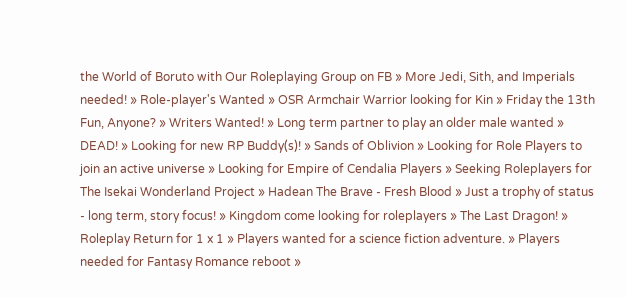the World of Boruto with Our Roleplaying Group on FB » More Jedi, Sith, and Imperials needed! » Role-player's Wanted » OSR Armchair Warrior looking for Kin » Friday the 13th Fun, Anyone? » Writers Wanted! » Long term partner to play an older male wanted » DEAD! » Looking for new RP Buddy(s)! » Sands of Oblivion » Looking for Role Players to join an active universe » Looking for Empire of Cendalia Players » Seeking Roleplayers for The Isekai Wonderland Project » Hadean The Brave - Fresh Blood » Just a trophy of status - long term, story focus! » Kingdom come looking for roleplayers » The Last Dragon! » Roleplay Return for 1 x 1 » Players wanted for a science fiction adventure. » Players needed for Fantasy Romance reboot »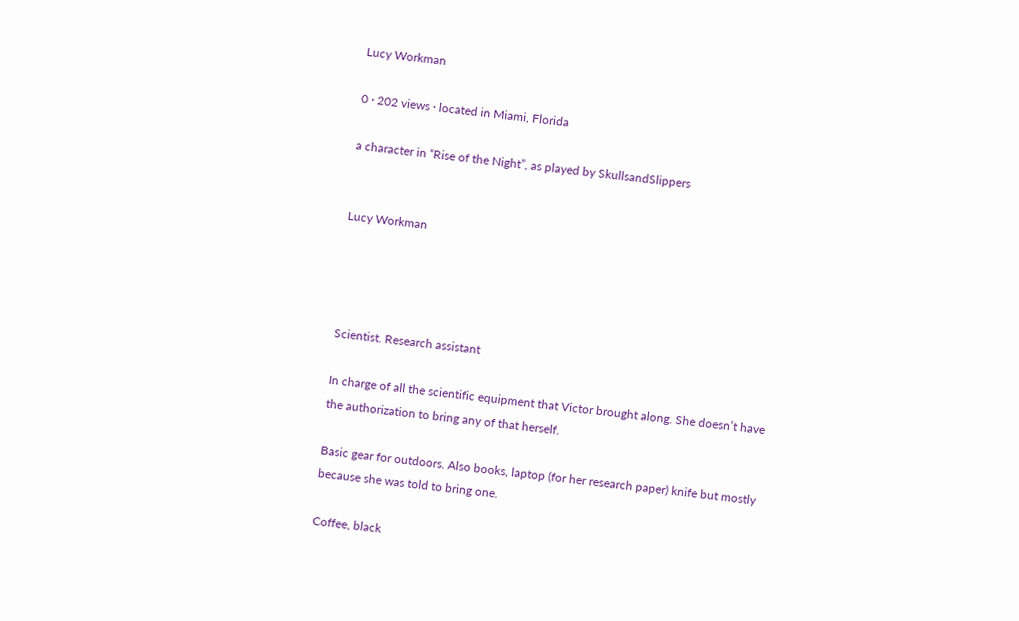Lucy Workman

0 · 202 views · located in Miami, Florida

a character in “Rise of the Night”, as played by SkullsandSlippers


Lucy Workman




Scientist. Research assistant

In charge of all the scientific equipment that Victor brought along. She doesn’t have the authorization to bring any of that herself.

Basic gear for outdoors. Also books, laptop (for her research paper) knife but mostly because she was told to bring one.

Coffee, black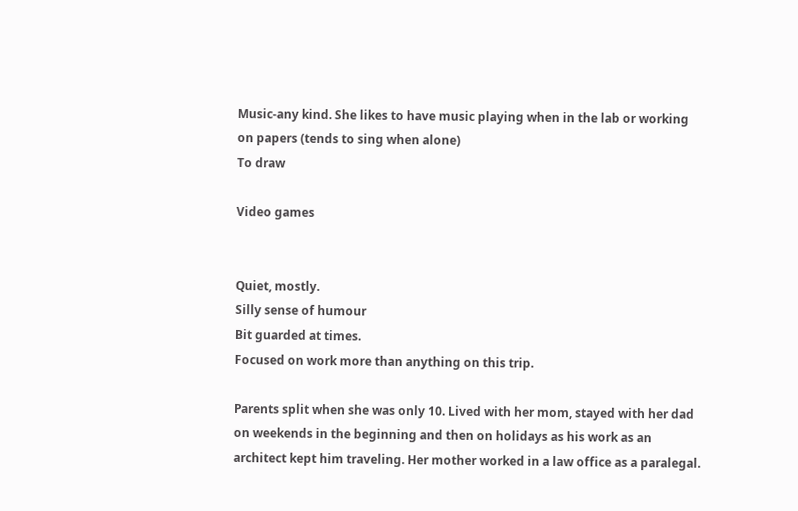Music-any kind. She likes to have music playing when in the lab or working on papers (tends to sing when alone)
To draw

Video games


Quiet, mostly.
Silly sense of humour
Bit guarded at times.
Focused on work more than anything on this trip.

Parents split when she was only 10. Lived with her mom, stayed with her dad on weekends in the beginning and then on holidays as his work as an architect kept him traveling. Her mother worked in a law office as a paralegal.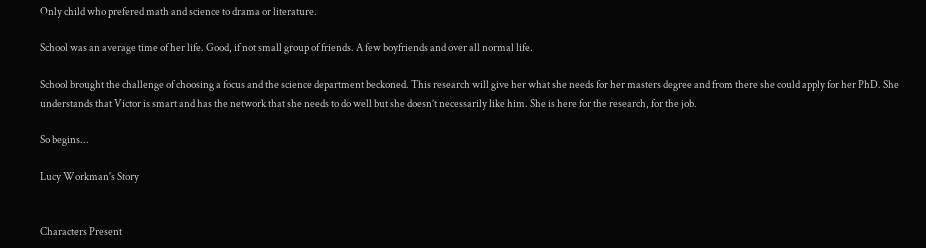Only child who prefered math and science to drama or literature.

School was an average time of her life. Good, if not small group of friends. A few boyfriends and over all normal life.

School brought the challenge of choosing a focus and the science department beckoned. This research will give her what she needs for her masters degree and from there she could apply for her PhD. She understands that Victor is smart and has the network that she needs to do well but she doesn’t necessarily like him. She is here for the research, for the job.

So begins...

Lucy Workman's Story


Characters Present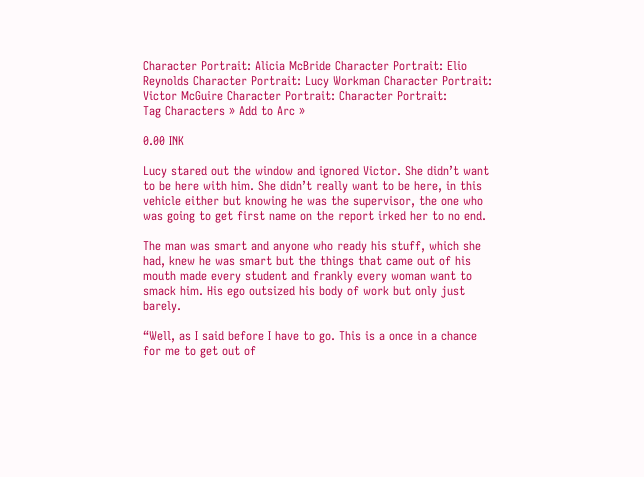Character Portrait: Alicia McBride Character Portrait: Elio Reynolds Character Portrait: Lucy Workman Character Portrait: Victor McGuire Character Portrait: Character Portrait:
Tag Characters » Add to Arc »

0.00 INK

Lucy stared out the window and ignored Victor. She didn’t want to be here with him. She didn’t really want to be here, in this vehicle either but knowing he was the supervisor, the one who was going to get first name on the report irked her to no end.

The man was smart and anyone who ready his stuff, which she had, knew he was smart but the things that came out of his mouth made every student and frankly every woman want to smack him. His ego outsized his body of work but only just barely.

“Well, as I said before I have to go. This is a once in a chance for me to get out of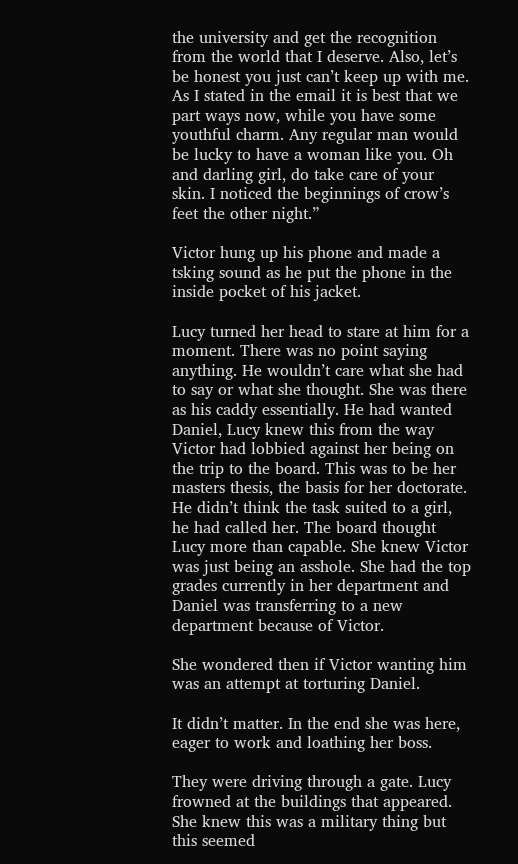the university and get the recognition from the world that I deserve. Also, let’s be honest you just can’t keep up with me. As I stated in the email it is best that we part ways now, while you have some youthful charm. Any regular man would be lucky to have a woman like you. Oh and darling girl, do take care of your skin. I noticed the beginnings of crow’s feet the other night.”

Victor hung up his phone and made a tsking sound as he put the phone in the inside pocket of his jacket.

Lucy turned her head to stare at him for a moment. There was no point saying anything. He wouldn’t care what she had to say or what she thought. She was there as his caddy essentially. He had wanted Daniel, Lucy knew this from the way Victor had lobbied against her being on the trip to the board. This was to be her masters thesis, the basis for her doctorate. He didn’t think the task suited to a girl, he had called her. The board thought Lucy more than capable. She knew Victor was just being an asshole. She had the top grades currently in her department and Daniel was transferring to a new department because of Victor.

She wondered then if Victor wanting him was an attempt at torturing Daniel.

It didn’t matter. In the end she was here, eager to work and loathing her boss.

They were driving through a gate. Lucy frowned at the buildings that appeared. She knew this was a military thing but this seemed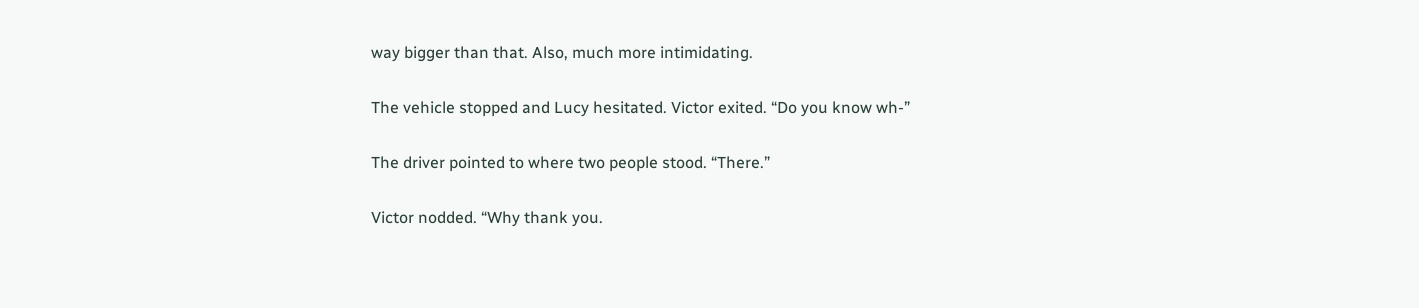way bigger than that. Also, much more intimidating.

The vehicle stopped and Lucy hesitated. Victor exited. “Do you know wh-”

The driver pointed to where two people stood. “There.”

Victor nodded. “Why thank you.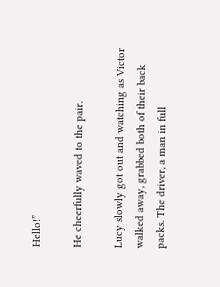Hello!”

He cheerfully waved to the pair.

Lucy slowly got out and watching as Victor walked away, grabbed both of their back packs. The driver, a man in full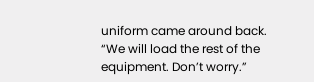uniform came around back. “We will load the rest of the equipment. Don’t worry.”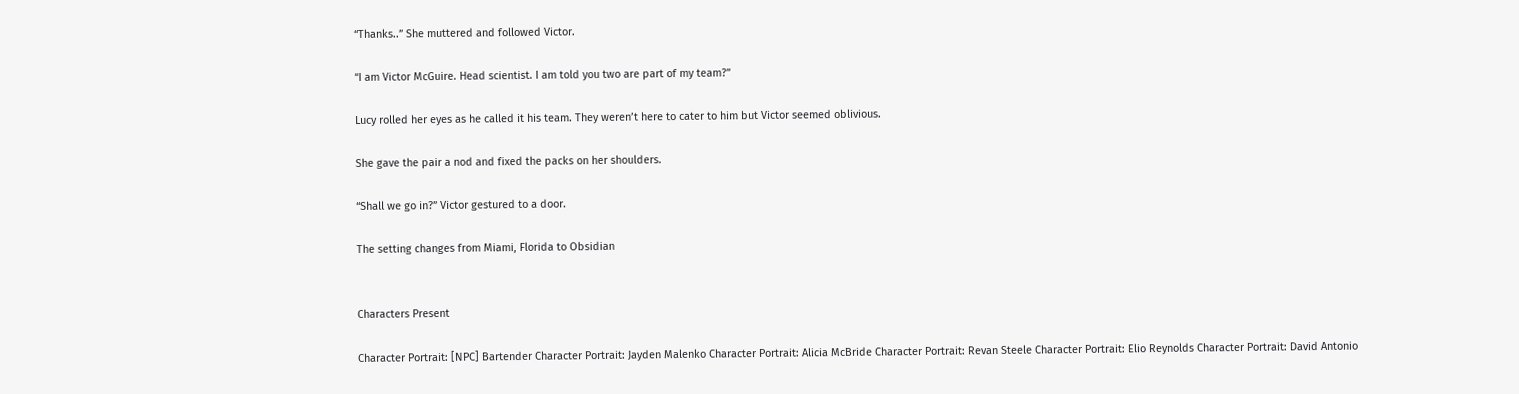“Thanks..” She muttered and followed Victor.

“I am Victor McGuire. Head scientist. I am told you two are part of my team?”

Lucy rolled her eyes as he called it his team. They weren’t here to cater to him but Victor seemed oblivious.

She gave the pair a nod and fixed the packs on her shoulders.

“Shall we go in?” Victor gestured to a door.

The setting changes from Miami, Florida to Obsidian


Characters Present

Character Portrait: [NPC] Bartender Character Portrait: Jayden Malenko Character Portrait: Alicia McBride Character Portrait: Revan Steele Character Portrait: Elio Reynolds Character Portrait: David Antonio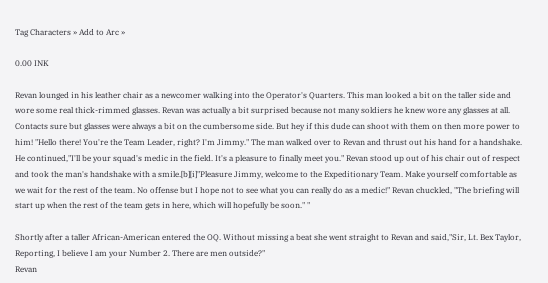Tag Characters » Add to Arc »

0.00 INK

Revan lounged in his leather chair as a newcomer walking into the Operator's Quarters. This man looked a bit on the taller side and wore some real thick-rimmed glasses. Revan was actually a bit surprised because not many soldiers he knew wore any glasses at all. Contacts sure but glasses were always a bit on the cumbersome side. But hey if this dude can shoot with them on then more power to him! "Hello there! You're the Team Leader, right? I'm Jimmy." The man walked over to Revan and thrust out his hand for a handshake. He continued,"I'll be your squad's medic in the field. It's a pleasure to finally meet you." Revan stood up out of his chair out of respect and took the man's handshake with a smile.[b][i]"Pleasure Jimmy, welcome to the Expeditionary Team. Make yourself comfortable as we wait for the rest of the team. No offense but I hope not to see what you can really do as a medic!" Revan chuckled, "The briefing will start up when the rest of the team gets in here, which will hopefully be soon." "

Shortly after a taller African-American entered the OQ. Without missing a beat she went straight to Revan and said,"Sir, Lt. Bex Taylor, Reporting, I believe I am your Number 2. There are men outside?"
Revan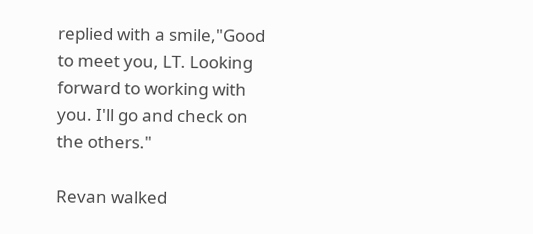replied with a smile,"Good to meet you, LT. Looking forward to working with you. I'll go and check on the others."

Revan walked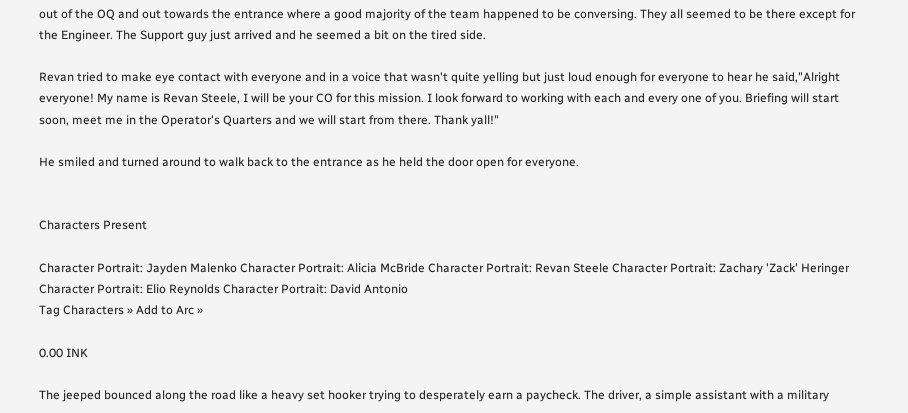out of the OQ and out towards the entrance where a good majority of the team happened to be conversing. They all seemed to be there except for the Engineer. The Support guy just arrived and he seemed a bit on the tired side.

Revan tried to make eye contact with everyone and in a voice that wasn't quite yelling but just loud enough for everyone to hear he said,"Alright everyone! My name is Revan Steele, I will be your CO for this mission. I look forward to working with each and every one of you. Briefing will start soon, meet me in the Operator's Quarters and we will start from there. Thank yall!"

He smiled and turned around to walk back to the entrance as he held the door open for everyone.


Characters Present

Character Portrait: Jayden Malenko Character Portrait: Alicia McBride Character Portrait: Revan Steele Character Portrait: Zachary 'Zack' Heringer Character Portrait: Elio Reynolds Character Portrait: David Antonio
Tag Characters » Add to Arc »

0.00 INK

The jeeped bounced along the road like a heavy set hooker trying to desperately earn a paycheck. The driver, a simple assistant with a military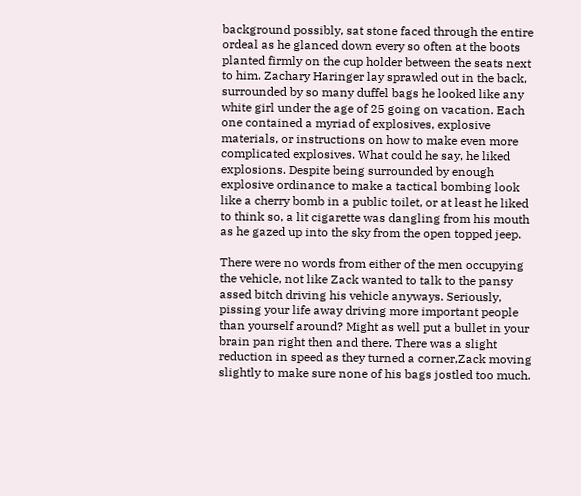background possibly, sat stone faced through the entire ordeal as he glanced down every so often at the boots planted firmly on the cup holder between the seats next to him. Zachary Haringer lay sprawled out in the back, surrounded by so many duffel bags he looked like any white girl under the age of 25 going on vacation. Each one contained a myriad of explosives, explosive materials, or instructions on how to make even more complicated explosives. What could he say, he liked explosions. Despite being surrounded by enough explosive ordinance to make a tactical bombing look like a cherry bomb in a public toilet, or at least he liked to think so, a lit cigarette was dangling from his mouth as he gazed up into the sky from the open topped jeep.

There were no words from either of the men occupying the vehicle, not like Zack wanted to talk to the pansy assed bitch driving his vehicle anyways. Seriously, pissing your life away driving more important people than yourself around? Might as well put a bullet in your brain pan right then and there. There was a slight reduction in speed as they turned a corner,Zack moving slightly to make sure none of his bags jostled too much.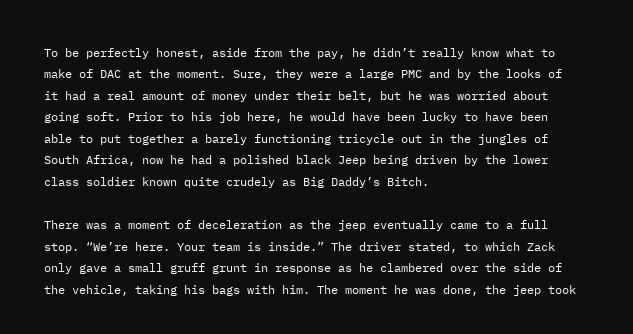To be perfectly honest, aside from the pay, he didn’t really know what to make of DAC at the moment. Sure, they were a large PMC and by the looks of it had a real amount of money under their belt, but he was worried about going soft. Prior to his job here, he would have been lucky to have been able to put together a barely functioning tricycle out in the jungles of South Africa, now he had a polished black Jeep being driven by the lower class soldier known quite crudely as Big Daddy’s Bitch.

There was a moment of deceleration as the jeep eventually came to a full stop. “We’re here. Your team is inside.” The driver stated, to which Zack only gave a small gruff grunt in response as he clambered over the side of the vehicle, taking his bags with him. The moment he was done, the jeep took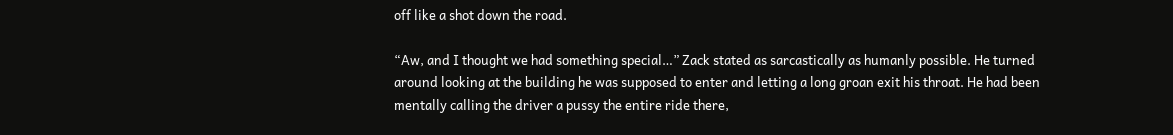off like a shot down the road.

“Aw, and I thought we had something special…” Zack stated as sarcastically as humanly possible. He turned around looking at the building he was supposed to enter and letting a long groan exit his throat. He had been mentally calling the driver a pussy the entire ride there,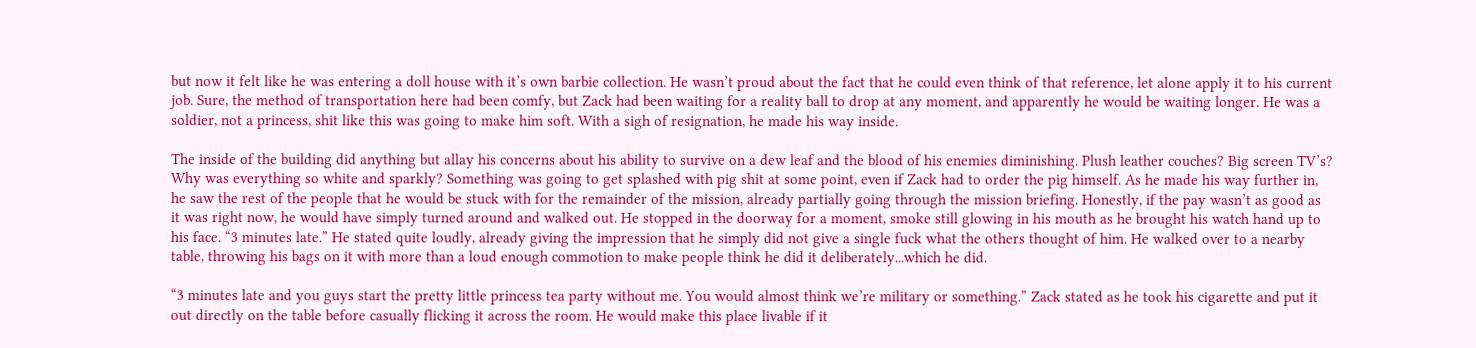but now it felt like he was entering a doll house with it’s own barbie collection. He wasn’t proud about the fact that he could even think of that reference, let alone apply it to his current job. Sure, the method of transportation here had been comfy, but Zack had been waiting for a reality ball to drop at any moment, and apparently he would be waiting longer. He was a soldier, not a princess, shit like this was going to make him soft. With a sigh of resignation, he made his way inside.

The inside of the building did anything but allay his concerns about his ability to survive on a dew leaf and the blood of his enemies diminishing. Plush leather couches? Big screen TV’s? Why was everything so white and sparkly? Something was going to get splashed with pig shit at some point, even if Zack had to order the pig himself. As he made his way further in, he saw the rest of the people that he would be stuck with for the remainder of the mission, already partially going through the mission briefing. Honestly, if the pay wasn’t as good as it was right now, he would have simply turned around and walked out. He stopped in the doorway for a moment, smoke still glowing in his mouth as he brought his watch hand up to his face. “3 minutes late.” He stated quite loudly, already giving the impression that he simply did not give a single fuck what the others thought of him. He walked over to a nearby table, throwing his bags on it with more than a loud enough commotion to make people think he did it deliberately...which he did.

“3 minutes late and you guys start the pretty little princess tea party without me. You would almost think we’re military or something.” Zack stated as he took his cigarette and put it out directly on the table before casually flicking it across the room. He would make this place livable if it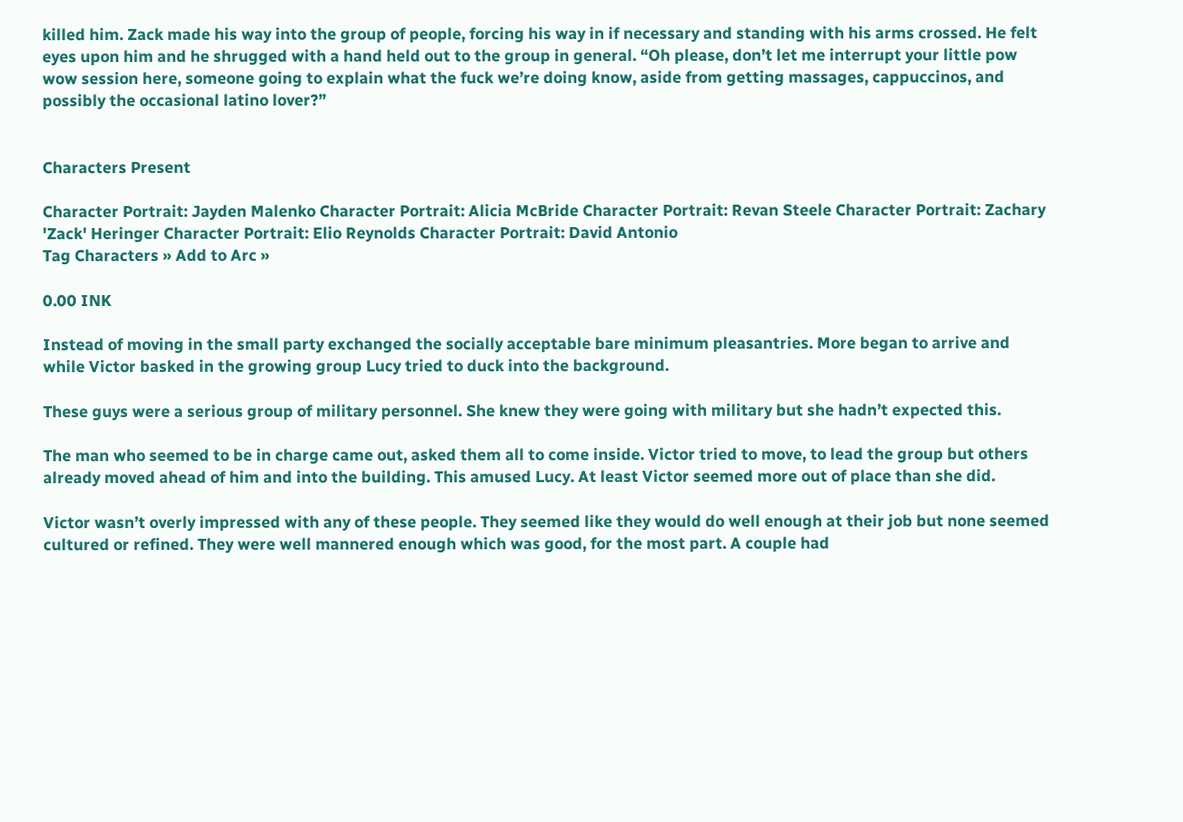killed him. Zack made his way into the group of people, forcing his way in if necessary and standing with his arms crossed. He felt eyes upon him and he shrugged with a hand held out to the group in general. “Oh please, don’t let me interrupt your little pow wow session here, someone going to explain what the fuck we’re doing know, aside from getting massages, cappuccinos, and possibly the occasional latino lover?”


Characters Present

Character Portrait: Jayden Malenko Character Portrait: Alicia McBride Character Portrait: Revan Steele Character Portrait: Zachary 'Zack' Heringer Character Portrait: Elio Reynolds Character Portrait: David Antonio
Tag Characters » Add to Arc »

0.00 INK

Instead of moving in the small party exchanged the socially acceptable bare minimum pleasantries. More began to arrive and while Victor basked in the growing group Lucy tried to duck into the background.

These guys were a serious group of military personnel. She knew they were going with military but she hadn’t expected this.

The man who seemed to be in charge came out, asked them all to come inside. Victor tried to move, to lead the group but others already moved ahead of him and into the building. This amused Lucy. At least Victor seemed more out of place than she did.

Victor wasn’t overly impressed with any of these people. They seemed like they would do well enough at their job but none seemed cultured or refined. They were well mannered enough which was good, for the most part. A couple had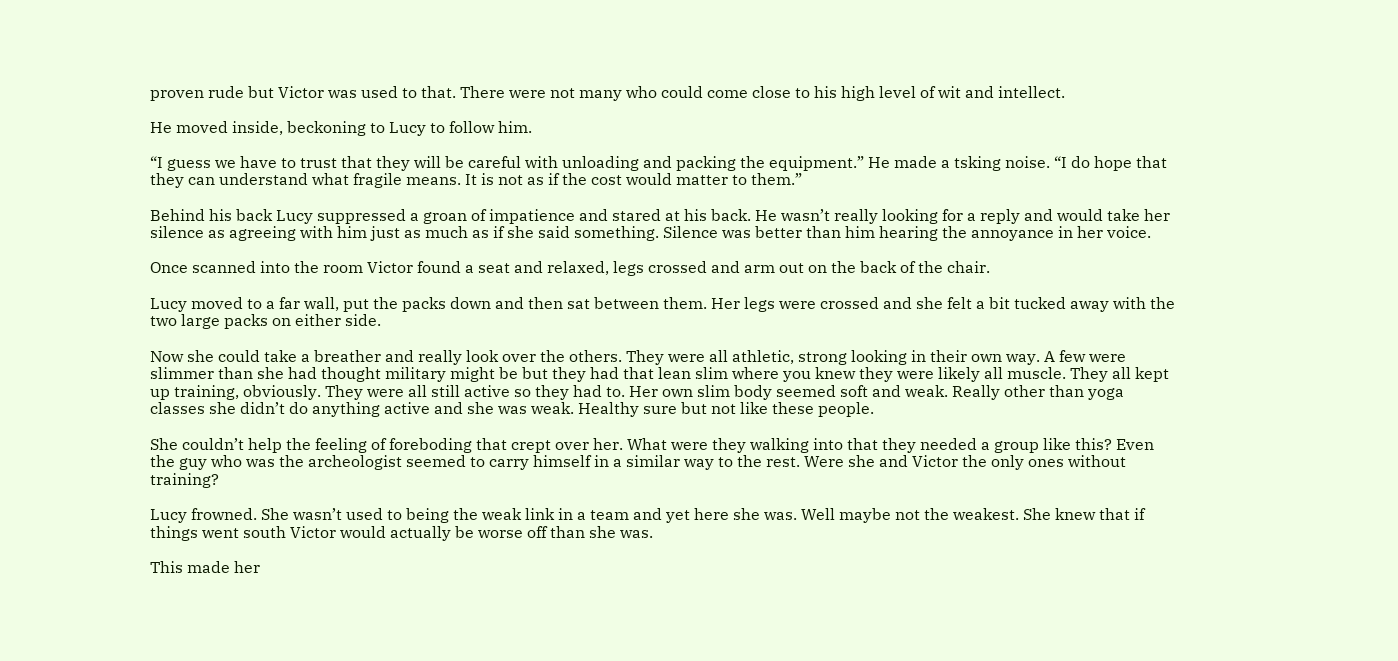proven rude but Victor was used to that. There were not many who could come close to his high level of wit and intellect.

He moved inside, beckoning to Lucy to follow him.

“I guess we have to trust that they will be careful with unloading and packing the equipment.” He made a tsking noise. “I do hope that they can understand what fragile means. It is not as if the cost would matter to them.”

Behind his back Lucy suppressed a groan of impatience and stared at his back. He wasn’t really looking for a reply and would take her silence as agreeing with him just as much as if she said something. Silence was better than him hearing the annoyance in her voice.

Once scanned into the room Victor found a seat and relaxed, legs crossed and arm out on the back of the chair.

Lucy moved to a far wall, put the packs down and then sat between them. Her legs were crossed and she felt a bit tucked away with the two large packs on either side.

Now she could take a breather and really look over the others. They were all athletic, strong looking in their own way. A few were slimmer than she had thought military might be but they had that lean slim where you knew they were likely all muscle. They all kept up training, obviously. They were all still active so they had to. Her own slim body seemed soft and weak. Really other than yoga classes she didn’t do anything active and she was weak. Healthy sure but not like these people.

She couldn’t help the feeling of foreboding that crept over her. What were they walking into that they needed a group like this? Even the guy who was the archeologist seemed to carry himself in a similar way to the rest. Were she and Victor the only ones without training?

Lucy frowned. She wasn’t used to being the weak link in a team and yet here she was. Well maybe not the weakest. She knew that if things went south Victor would actually be worse off than she was.

This made her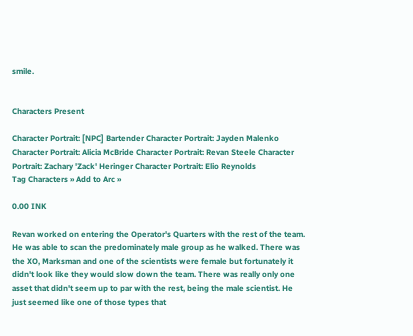smile.


Characters Present

Character Portrait: [NPC] Bartender Character Portrait: Jayden Malenko Character Portrait: Alicia McBride Character Portrait: Revan Steele Character Portrait: Zachary 'Zack' Heringer Character Portrait: Elio Reynolds
Tag Characters » Add to Arc »

0.00 INK

Revan worked on entering the Operator's Quarters with the rest of the team. He was able to scan the predominately male group as he walked. There was the XO, Marksman and one of the scientists were female but fortunately it didn't look like they would slow down the team. There was really only one asset that didn't seem up to par with the rest, being the male scientist. He just seemed like one of those types that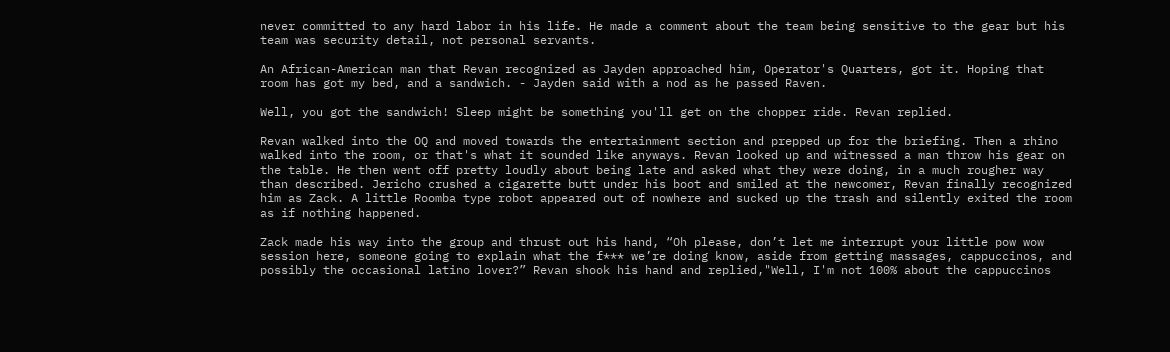never committed to any hard labor in his life. He made a comment about the team being sensitive to the gear but his team was security detail, not personal servants.

An African-American man that Revan recognized as Jayden approached him, Operator's Quarters, got it. Hoping that room has got my bed, and a sandwich. - Jayden said with a nod as he passed Raven.

Well, you got the sandwich! Sleep might be something you'll get on the chopper ride. Revan replied.

Revan walked into the OQ and moved towards the entertainment section and prepped up for the briefing. Then a rhino walked into the room, or that's what it sounded like anyways. Revan looked up and witnessed a man throw his gear on the table. He then went off pretty loudly about being late and asked what they were doing, in a much rougher way than described. Jericho crushed a cigarette butt under his boot and smiled at the newcomer, Revan finally recognized him as Zack. A little Roomba type robot appeared out of nowhere and sucked up the trash and silently exited the room as if nothing happened.

Zack made his way into the group and thrust out his hand, “Oh please, don’t let me interrupt your little pow wow session here, someone going to explain what the f*** we’re doing know, aside from getting massages, cappuccinos, and possibly the occasional latino lover?” Revan shook his hand and replied,"Well, I'm not 100% about the cappuccinos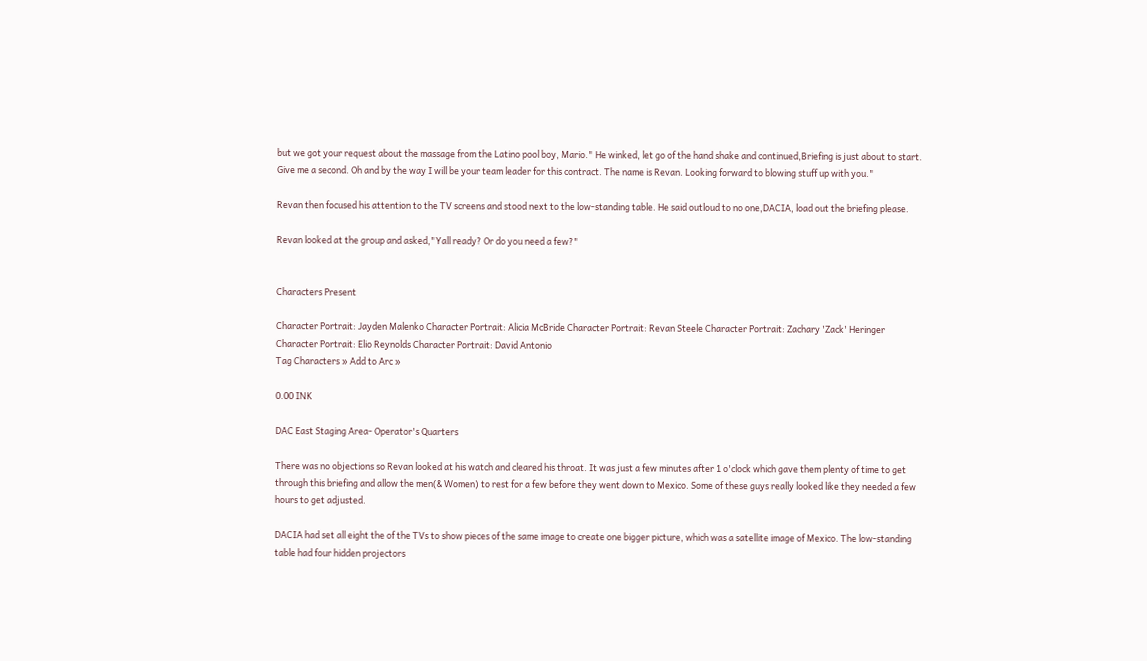but we got your request about the massage from the Latino pool boy, Mario." He winked, let go of the hand shake and continued,Briefing is just about to start. Give me a second. Oh and by the way I will be your team leader for this contract. The name is Revan. Looking forward to blowing stuff up with you."

Revan then focused his attention to the TV screens and stood next to the low-standing table. He said outloud to no one,DACIA, load out the briefing please.

Revan looked at the group and asked,"Yall ready? Or do you need a few?"


Characters Present

Character Portrait: Jayden Malenko Character Portrait: Alicia McBride Character Portrait: Revan Steele Character Portrait: Zachary 'Zack' Heringer Character Portrait: Elio Reynolds Character Portrait: David Antonio
Tag Characters » Add to Arc »

0.00 INK

DAC East Staging Area- Operator's Quarters

There was no objections so Revan looked at his watch and cleared his throat. It was just a few minutes after 1 o'clock which gave them plenty of time to get through this briefing and allow the men(& Women) to rest for a few before they went down to Mexico. Some of these guys really looked like they needed a few hours to get adjusted.

DACIA had set all eight the of the TVs to show pieces of the same image to create one bigger picture, which was a satellite image of Mexico. The low-standing table had four hidden projectors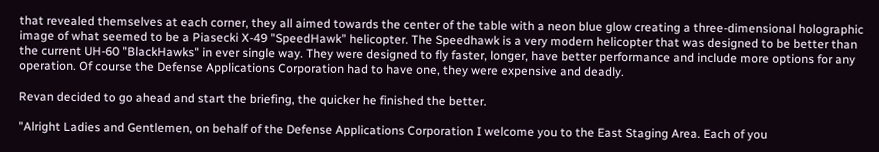that revealed themselves at each corner, they all aimed towards the center of the table with a neon blue glow creating a three-dimensional holographic image of what seemed to be a Piasecki X-49 "SpeedHawk" helicopter. The Speedhawk is a very modern helicopter that was designed to be better than the current UH-60 "BlackHawks" in ever single way. They were designed to fly faster, longer, have better performance and include more options for any operation. Of course the Defense Applications Corporation had to have one, they were expensive and deadly.

Revan decided to go ahead and start the briefing, the quicker he finished the better.

"Alright Ladies and Gentlemen, on behalf of the Defense Applications Corporation I welcome you to the East Staging Area. Each of you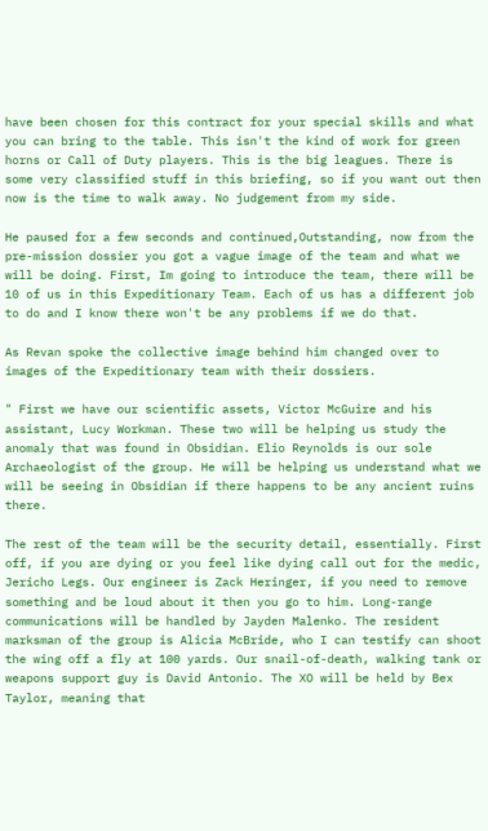have been chosen for this contract for your special skills and what you can bring to the table. This isn't the kind of work for green horns or Call of Duty players. This is the big leagues. There is some very classified stuff in this briefing, so if you want out then now is the time to walk away. No judgement from my side.

He paused for a few seconds and continued,Outstanding, now from the pre-mission dossier you got a vague image of the team and what we will be doing. First, Im going to introduce the team, there will be 10 of us in this Expeditionary Team. Each of us has a different job to do and I know there won't be any problems if we do that.

As Revan spoke the collective image behind him changed over to images of the Expeditionary team with their dossiers.

" First we have our scientific assets, Victor McGuire and his assistant, Lucy Workman. These two will be helping us study the anomaly that was found in Obsidian. Elio Reynolds is our sole Archaeologist of the group. He will be helping us understand what we will be seeing in Obsidian if there happens to be any ancient ruins there.

The rest of the team will be the security detail, essentially. First off, if you are dying or you feel like dying call out for the medic, Jericho Legs. Our engineer is Zack Heringer, if you need to remove something and be loud about it then you go to him. Long-range communications will be handled by Jayden Malenko. The resident marksman of the group is Alicia McBride, who I can testify can shoot the wing off a fly at 100 yards. Our snail-of-death, walking tank or weapons support guy is David Antonio. The XO will be held by Bex Taylor, meaning that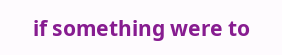if something were to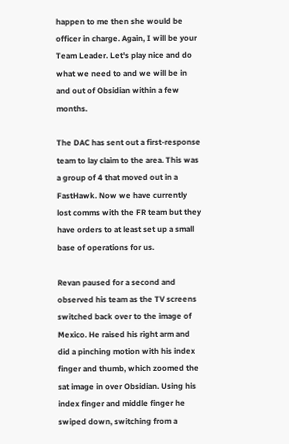happen to me then she would be officer in charge. Again, I will be your Team Leader. Let's play nice and do what we need to and we will be in and out of Obsidian within a few months.

The DAC has sent out a first-response team to lay claim to the area. This was a group of 4 that moved out in a FastHawk. Now we have currently lost comms with the FR team but they have orders to at least set up a small base of operations for us.

Revan paused for a second and observed his team as the TV screens switched back over to the image of Mexico. He raised his right arm and did a pinching motion with his index finger and thumb, which zoomed the sat image in over Obsidian. Using his index finger and middle finger he swiped down, switching from a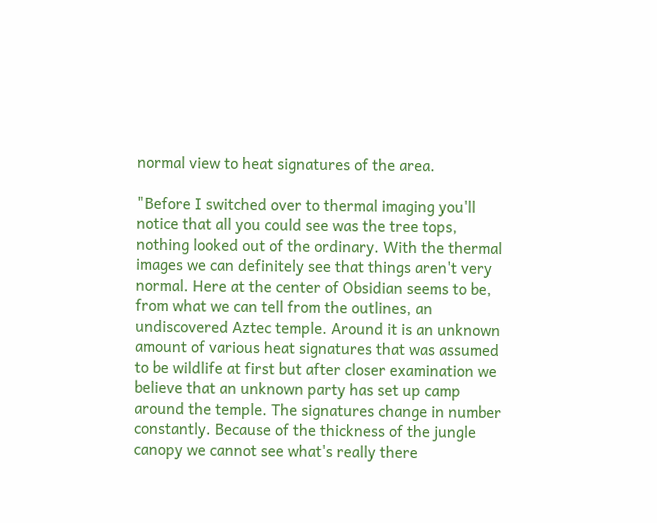normal view to heat signatures of the area.

"Before I switched over to thermal imaging you'll notice that all you could see was the tree tops, nothing looked out of the ordinary. With the thermal images we can definitely see that things aren't very normal. Here at the center of Obsidian seems to be, from what we can tell from the outlines, an undiscovered Aztec temple. Around it is an unknown amount of various heat signatures that was assumed to be wildlife at first but after closer examination we believe that an unknown party has set up camp around the temple. The signatures change in number constantly. Because of the thickness of the jungle canopy we cannot see what's really there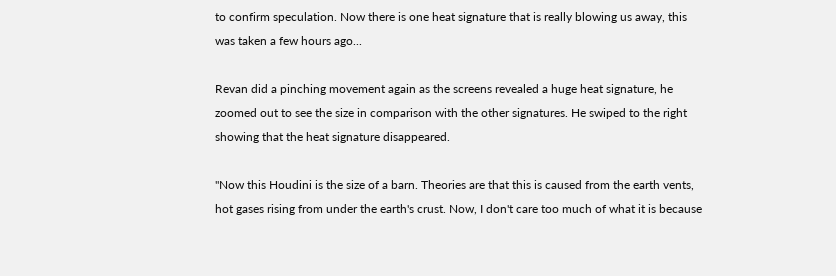to confirm speculation. Now there is one heat signature that is really blowing us away, this was taken a few hours ago...

Revan did a pinching movement again as the screens revealed a huge heat signature, he zoomed out to see the size in comparison with the other signatures. He swiped to the right showing that the heat signature disappeared.

"Now this Houdini is the size of a barn. Theories are that this is caused from the earth vents, hot gases rising from under the earth's crust. Now, I don't care too much of what it is because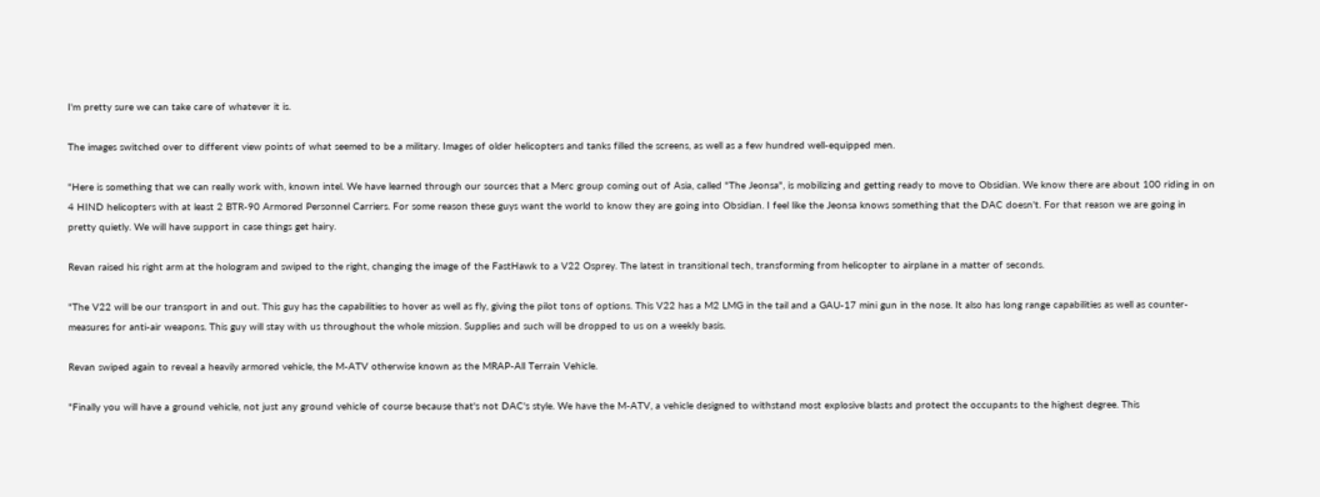I'm pretty sure we can take care of whatever it is.

The images switched over to different view points of what seemed to be a military. Images of older helicopters and tanks filled the screens, as well as a few hundred well-equipped men.

"Here is something that we can really work with, known intel. We have learned through our sources that a Merc group coming out of Asia, called "The Jeonsa", is mobilizing and getting ready to move to Obsidian. We know there are about 100 riding in on 4 HIND helicopters with at least 2 BTR-90 Armored Personnel Carriers. For some reason these guys want the world to know they are going into Obsidian. I feel like the Jeonsa knows something that the DAC doesn't. For that reason we are going in pretty quietly. We will have support in case things get hairy.

Revan raised his right arm at the hologram and swiped to the right, changing the image of the FastHawk to a V22 Osprey. The latest in transitional tech, transforming from helicopter to airplane in a matter of seconds.

"The V22 will be our transport in and out. This guy has the capabilities to hover as well as fly, giving the pilot tons of options. This V22 has a M2 LMG in the tail and a GAU-17 mini gun in the nose. It also has long range capabilities as well as counter-measures for anti-air weapons. This guy will stay with us throughout the whole mission. Supplies and such will be dropped to us on a weekly basis.

Revan swiped again to reveal a heavily armored vehicle, the M-ATV otherwise known as the MRAP-All Terrain Vehicle.

"Finally you will have a ground vehicle, not just any ground vehicle of course because that's not DAC's style. We have the M-ATV, a vehicle designed to withstand most explosive blasts and protect the occupants to the highest degree. This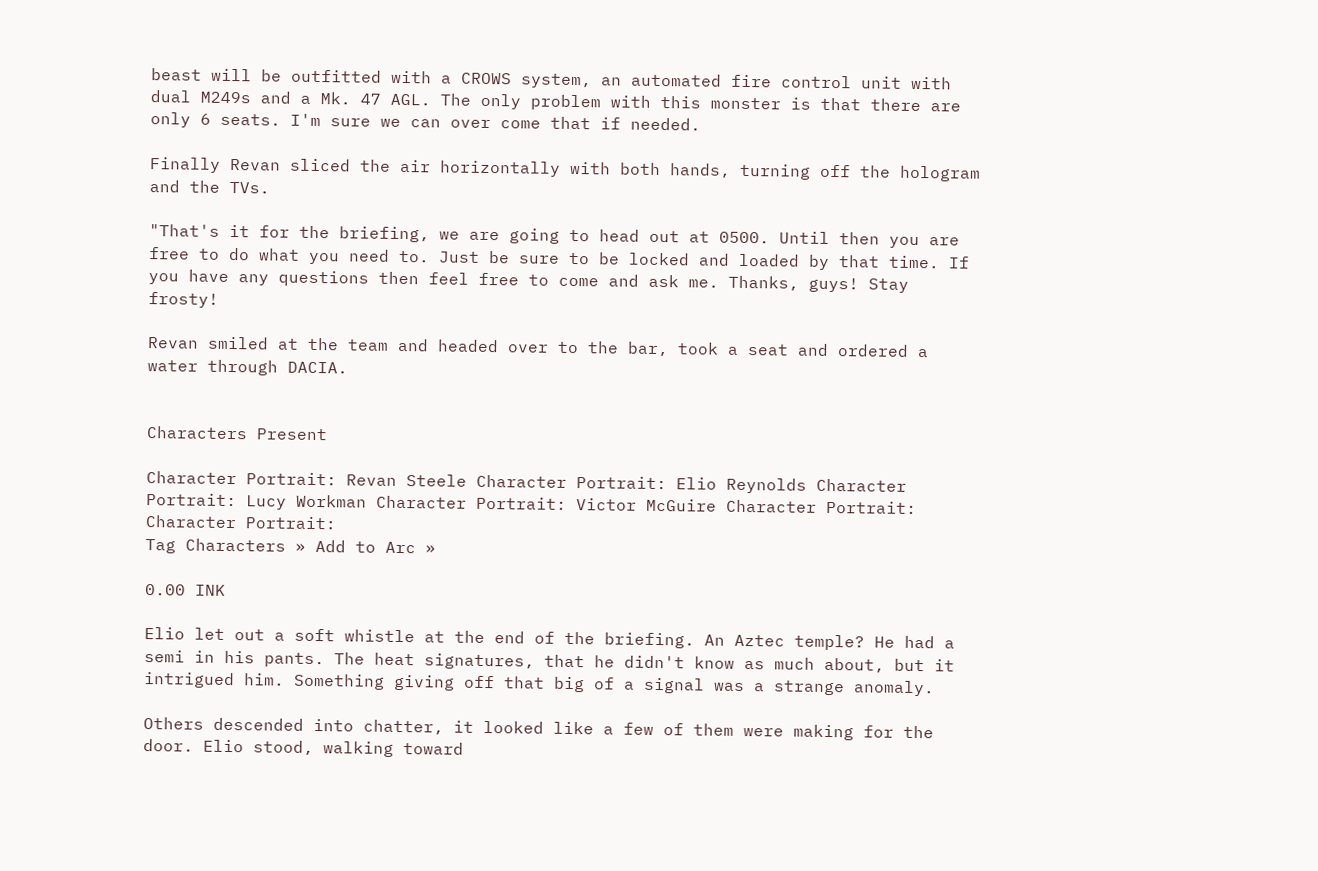beast will be outfitted with a CROWS system, an automated fire control unit with dual M249s and a Mk. 47 AGL. The only problem with this monster is that there are only 6 seats. I'm sure we can over come that if needed.

Finally Revan sliced the air horizontally with both hands, turning off the hologram and the TVs.

"That's it for the briefing, we are going to head out at 0500. Until then you are free to do what you need to. Just be sure to be locked and loaded by that time. If you have any questions then feel free to come and ask me. Thanks, guys! Stay frosty!

Revan smiled at the team and headed over to the bar, took a seat and ordered a water through DACIA.


Characters Present

Character Portrait: Revan Steele Character Portrait: Elio Reynolds Character Portrait: Lucy Workman Character Portrait: Victor McGuire Character Portrait: Character Portrait:
Tag Characters » Add to Arc »

0.00 INK

Elio let out a soft whistle at the end of the briefing. An Aztec temple? He had a semi in his pants. The heat signatures, that he didn't know as much about, but it intrigued him. Something giving off that big of a signal was a strange anomaly.

Others descended into chatter, it looked like a few of them were making for the door. Elio stood, walking toward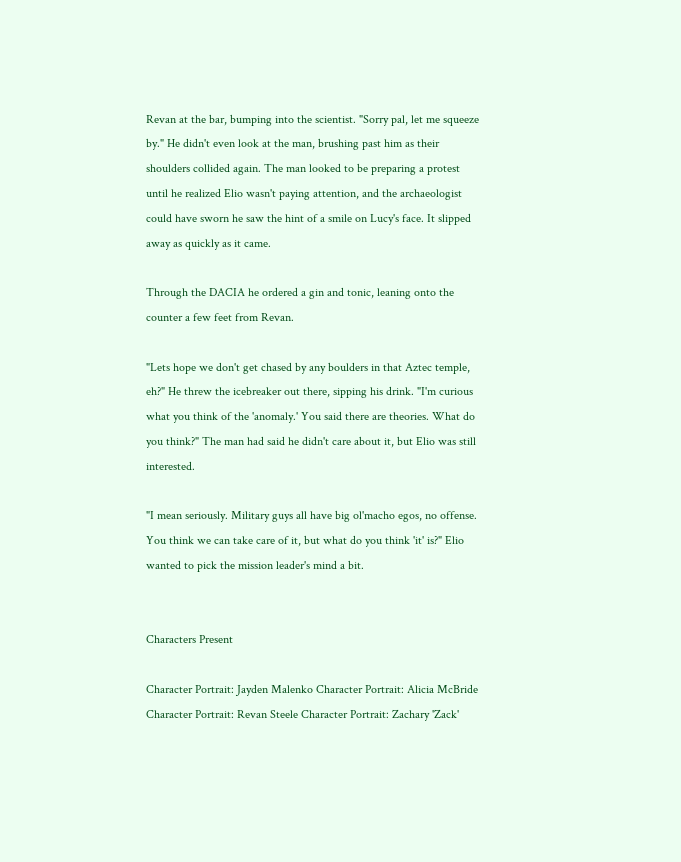Revan at the bar, bumping into the scientist. "Sorry pal, let me squeeze by." He didn't even look at the man, brushing past him as their shoulders collided again. The man looked to be preparing a protest until he realized Elio wasn't paying attention, and the archaeologist could have sworn he saw the hint of a smile on Lucy's face. It slipped away as quickly as it came.

Through the DACIA he ordered a gin and tonic, leaning onto the counter a few feet from Revan.

"Lets hope we don't get chased by any boulders in that Aztec temple, eh?" He threw the icebreaker out there, sipping his drink. "I'm curious what you think of the 'anomaly.' You said there are theories. What do you think?" The man had said he didn't care about it, but Elio was still interested.

"I mean seriously. Military guys all have big ol'macho egos, no offense. You think we can take care of it, but what do you think 'it' is?" Elio wanted to pick the mission leader's mind a bit.


Characters Present

Character Portrait: Jayden Malenko Character Portrait: Alicia McBride Character Portrait: Revan Steele Character Portrait: Zachary 'Zack'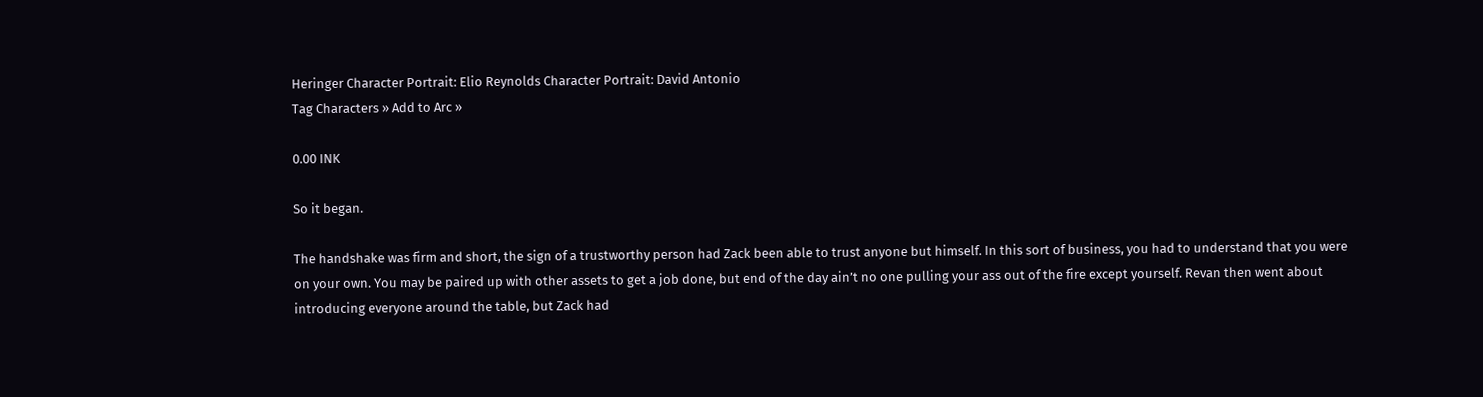Heringer Character Portrait: Elio Reynolds Character Portrait: David Antonio
Tag Characters » Add to Arc »

0.00 INK

So it began.

The handshake was firm and short, the sign of a trustworthy person had Zack been able to trust anyone but himself. In this sort of business, you had to understand that you were on your own. You may be paired up with other assets to get a job done, but end of the day ain’t no one pulling your ass out of the fire except yourself. Revan then went about introducing everyone around the table, but Zack had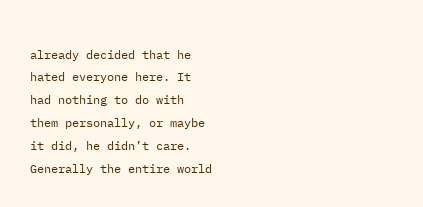already decided that he hated everyone here. It had nothing to do with them personally, or maybe it did, he didn’t care. Generally the entire world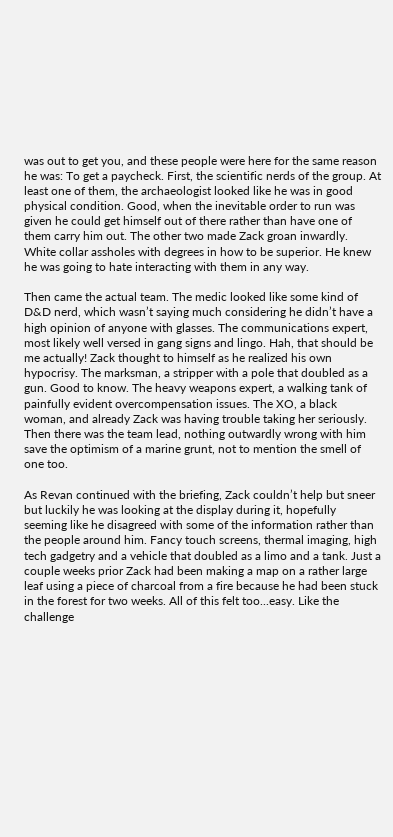was out to get you, and these people were here for the same reason he was: To get a paycheck. First, the scientific nerds of the group. At least one of them, the archaeologist looked like he was in good physical condition. Good, when the inevitable order to run was given he could get himself out of there rather than have one of them carry him out. The other two made Zack groan inwardly. White collar assholes with degrees in how to be superior. He knew he was going to hate interacting with them in any way.

Then came the actual team. The medic looked like some kind of D&D nerd, which wasn’t saying much considering he didn’t have a high opinion of anyone with glasses. The communications expert, most likely well versed in gang signs and lingo. Hah, that should be me actually! Zack thought to himself as he realized his own hypocrisy. The marksman, a stripper with a pole that doubled as a gun. Good to know. The heavy weapons expert, a walking tank of painfully evident overcompensation issues. The XO, a black woman, and already Zack was having trouble taking her seriously. Then there was the team lead, nothing outwardly wrong with him save the optimism of a marine grunt, not to mention the smell of one too.

As Revan continued with the briefing, Zack couldn’t help but sneer but luckily he was looking at the display during it, hopefully seeming like he disagreed with some of the information rather than the people around him. Fancy touch screens, thermal imaging, high tech gadgetry and a vehicle that doubled as a limo and a tank. Just a couple weeks prior Zack had been making a map on a rather large leaf using a piece of charcoal from a fire because he had been stuck in the forest for two weeks. All of this felt too...easy. Like the challenge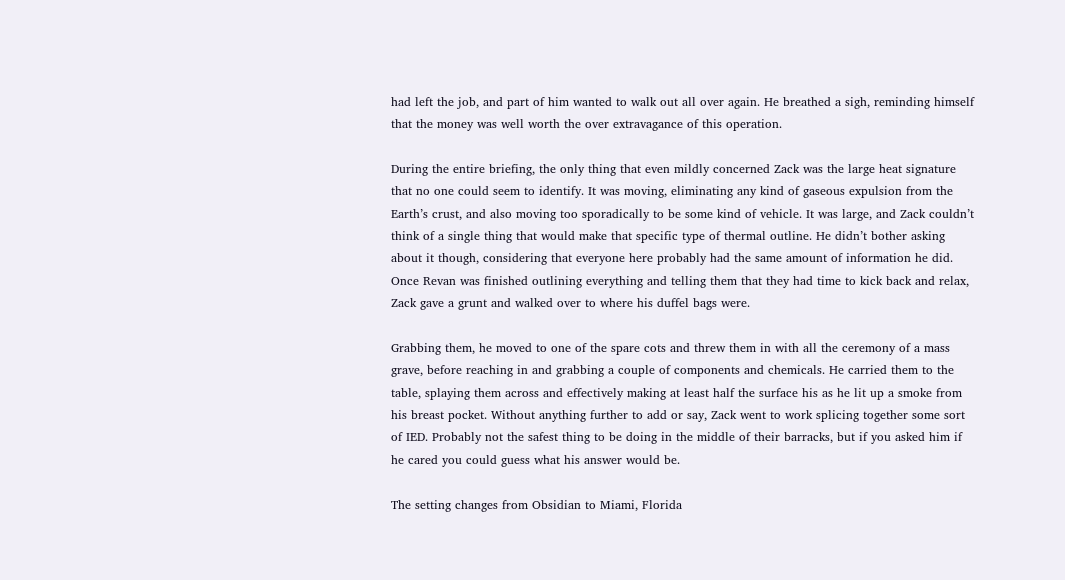had left the job, and part of him wanted to walk out all over again. He breathed a sigh, reminding himself that the money was well worth the over extravagance of this operation.

During the entire briefing, the only thing that even mildly concerned Zack was the large heat signature that no one could seem to identify. It was moving, eliminating any kind of gaseous expulsion from the Earth’s crust, and also moving too sporadically to be some kind of vehicle. It was large, and Zack couldn’t think of a single thing that would make that specific type of thermal outline. He didn’t bother asking about it though, considering that everyone here probably had the same amount of information he did. Once Revan was finished outlining everything and telling them that they had time to kick back and relax, Zack gave a grunt and walked over to where his duffel bags were.

Grabbing them, he moved to one of the spare cots and threw them in with all the ceremony of a mass grave, before reaching in and grabbing a couple of components and chemicals. He carried them to the table, splaying them across and effectively making at least half the surface his as he lit up a smoke from his breast pocket. Without anything further to add or say, Zack went to work splicing together some sort of IED. Probably not the safest thing to be doing in the middle of their barracks, but if you asked him if he cared you could guess what his answer would be.

The setting changes from Obsidian to Miami, Florida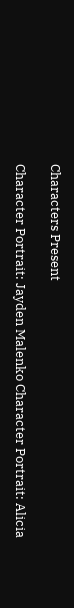Characters Present

Character Portrait: Jayden Malenko Character Portrait: Alicia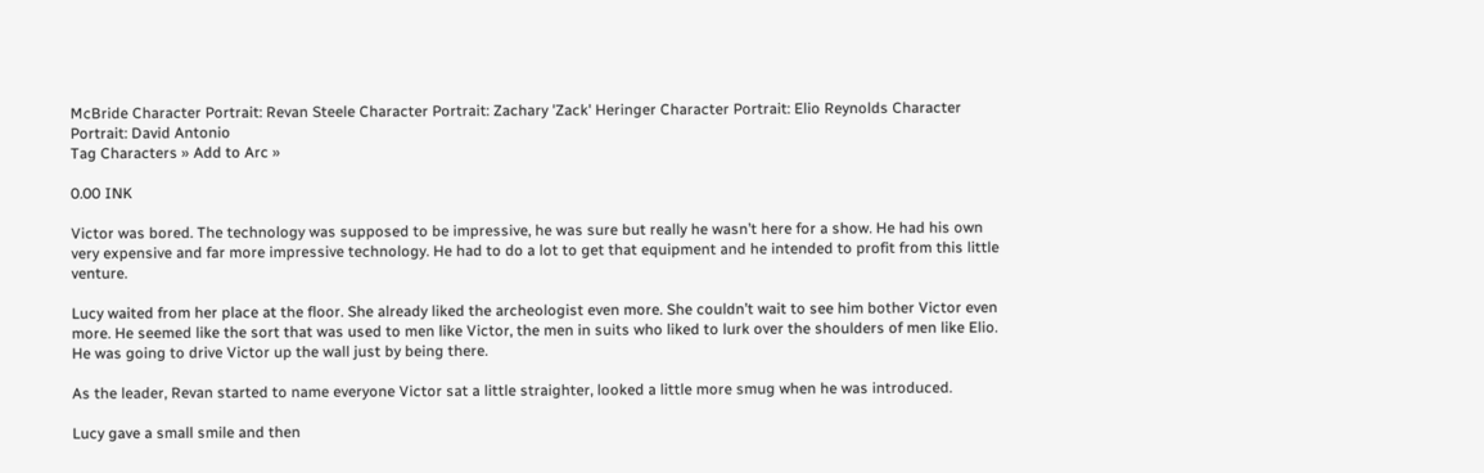McBride Character Portrait: Revan Steele Character Portrait: Zachary 'Zack' Heringer Character Portrait: Elio Reynolds Character Portrait: David Antonio
Tag Characters » Add to Arc »

0.00 INK

Victor was bored. The technology was supposed to be impressive, he was sure but really he wasn’t here for a show. He had his own very expensive and far more impressive technology. He had to do a lot to get that equipment and he intended to profit from this little venture.

Lucy waited from her place at the floor. She already liked the archeologist even more. She couldn’t wait to see him bother Victor even more. He seemed like the sort that was used to men like Victor, the men in suits who liked to lurk over the shoulders of men like Elio. He was going to drive Victor up the wall just by being there.

As the leader, Revan started to name everyone Victor sat a little straighter, looked a little more smug when he was introduced.

Lucy gave a small smile and then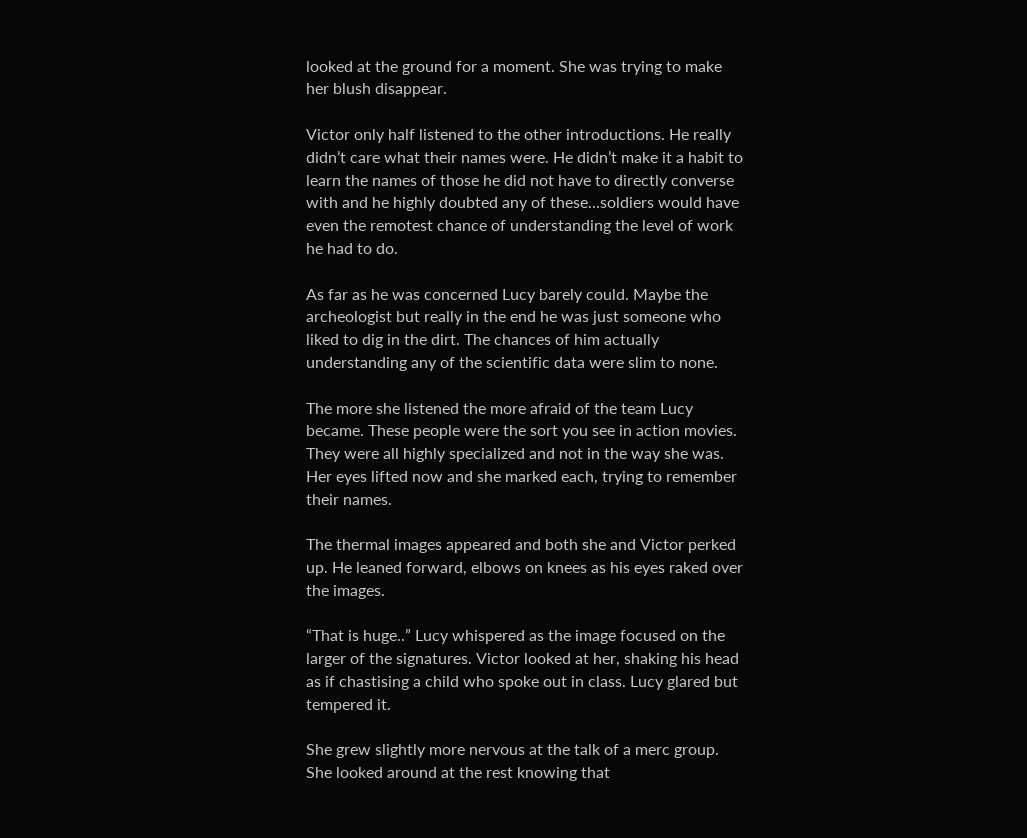looked at the ground for a moment. She was trying to make her blush disappear.

Victor only half listened to the other introductions. He really didn’t care what their names were. He didn’t make it a habit to learn the names of those he did not have to directly converse with and he highly doubted any of these...soldiers would have even the remotest chance of understanding the level of work he had to do.

As far as he was concerned Lucy barely could. Maybe the archeologist but really in the end he was just someone who liked to dig in the dirt. The chances of him actually understanding any of the scientific data were slim to none.

The more she listened the more afraid of the team Lucy became. These people were the sort you see in action movies. They were all highly specialized and not in the way she was. Her eyes lifted now and she marked each, trying to remember their names.

The thermal images appeared and both she and Victor perked up. He leaned forward, elbows on knees as his eyes raked over the images.

“That is huge..” Lucy whispered as the image focused on the larger of the signatures. Victor looked at her, shaking his head as if chastising a child who spoke out in class. Lucy glared but tempered it.

She grew slightly more nervous at the talk of a merc group. She looked around at the rest knowing that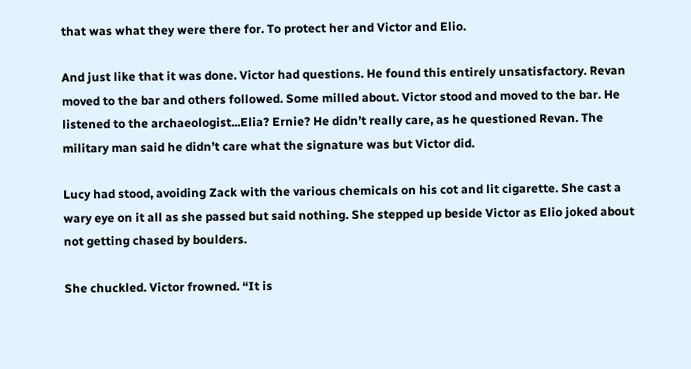that was what they were there for. To protect her and Victor and Elio.

And just like that it was done. Victor had questions. He found this entirely unsatisfactory. Revan moved to the bar and others followed. Some milled about. Victor stood and moved to the bar. He listened to the archaeologist...Elia? Ernie? He didn’t really care, as he questioned Revan. The military man said he didn’t care what the signature was but Victor did.

Lucy had stood, avoiding Zack with the various chemicals on his cot and lit cigarette. She cast a wary eye on it all as she passed but said nothing. She stepped up beside Victor as Elio joked about not getting chased by boulders.

She chuckled. Victor frowned. “It is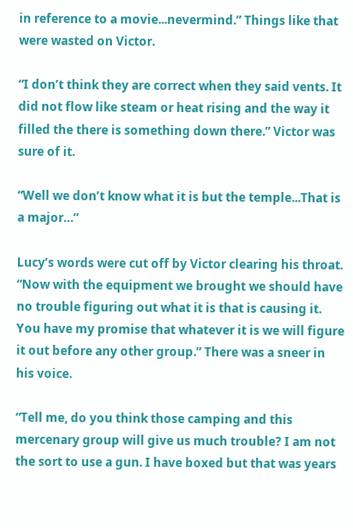in reference to a movie...nevermind.” Things like that were wasted on Victor.

“I don’t think they are correct when they said vents. It did not flow like steam or heat rising and the way it filled the there is something down there.” Victor was sure of it.

“Well we don’t know what it is but the temple...That is a major…”

Lucy’s words were cut off by Victor clearing his throat. “Now with the equipment we brought we should have no trouble figuring out what it is that is causing it. You have my promise that whatever it is we will figure it out before any other group.” There was a sneer in his voice.

“Tell me, do you think those camping and this mercenary group will give us much trouble? I am not the sort to use a gun. I have boxed but that was years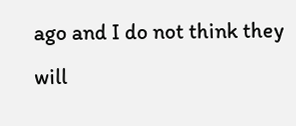ago and I do not think they will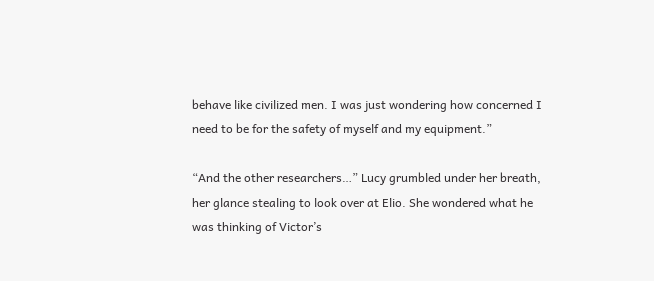behave like civilized men. I was just wondering how concerned I need to be for the safety of myself and my equipment.”

“And the other researchers…” Lucy grumbled under her breath, her glance stealing to look over at Elio. She wondered what he was thinking of Victor’s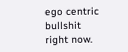ego centric bullshit right now.